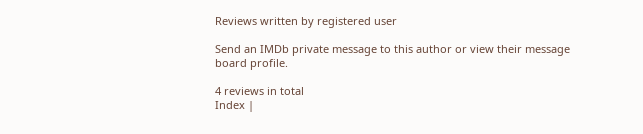Reviews written by registered user

Send an IMDb private message to this author or view their message board profile.

4 reviews in total
Index |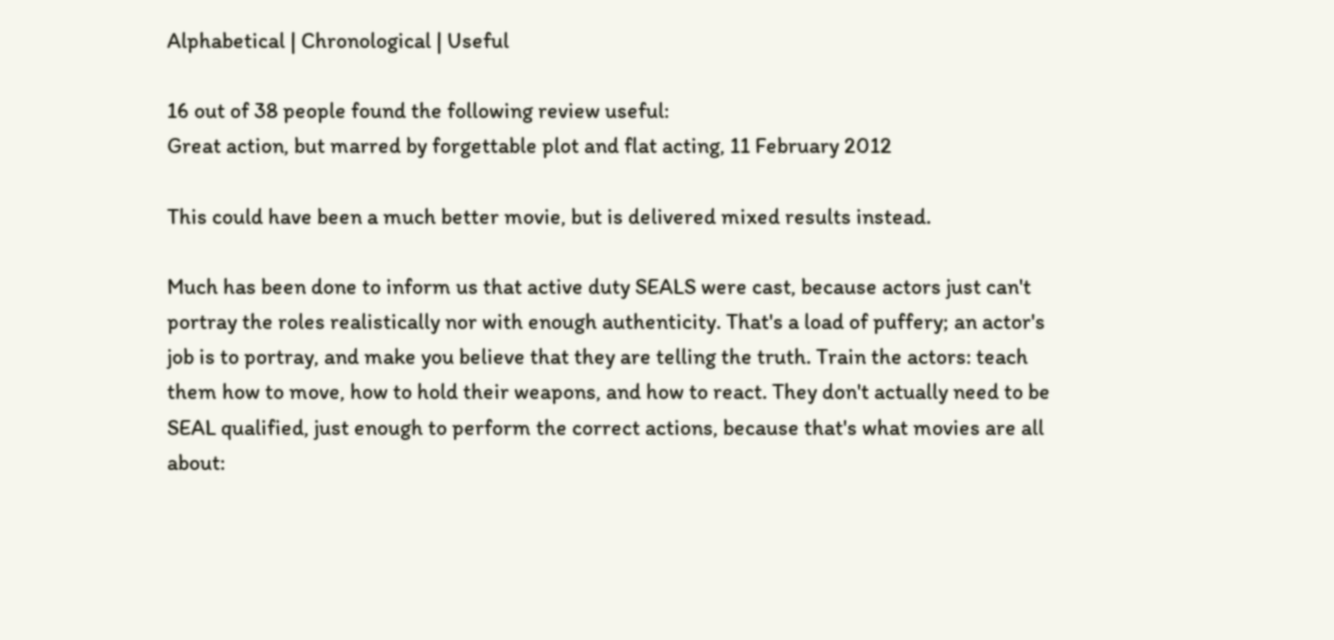Alphabetical | Chronological | Useful

16 out of 38 people found the following review useful:
Great action, but marred by forgettable plot and flat acting, 11 February 2012

This could have been a much better movie, but is delivered mixed results instead.

Much has been done to inform us that active duty SEALS were cast, because actors just can't portray the roles realistically nor with enough authenticity. That's a load of puffery; an actor's job is to portray, and make you believe that they are telling the truth. Train the actors: teach them how to move, how to hold their weapons, and how to react. They don't actually need to be SEAL qualified, just enough to perform the correct actions, because that's what movies are all about: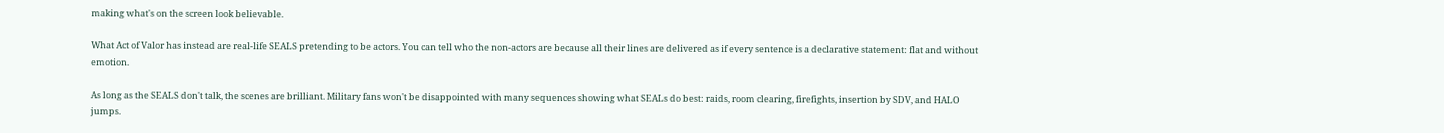making what's on the screen look believable.

What Act of Valor has instead are real-life SEALS pretending to be actors. You can tell who the non-actors are because all their lines are delivered as if every sentence is a declarative statement: flat and without emotion.

As long as the SEALS don't talk, the scenes are brilliant. Military fans won't be disappointed with many sequences showing what SEALs do best: raids, room clearing, firefights, insertion by SDV, and HALO jumps.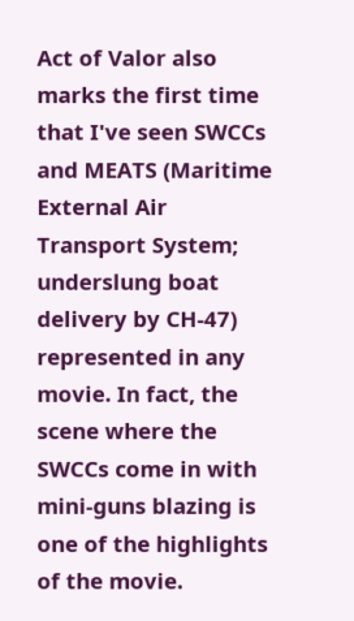Act of Valor also marks the first time that I've seen SWCCs and MEATS (Maritime External Air Transport System; underslung boat delivery by CH-47) represented in any movie. In fact, the scene where the SWCCs come in with mini-guns blazing is one of the highlights of the movie.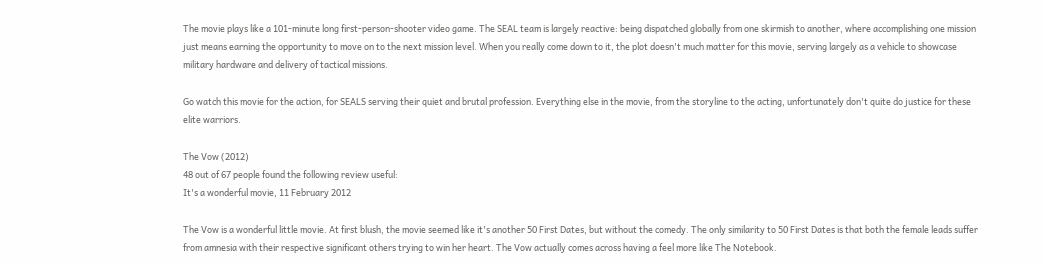The movie plays like a 101-minute long first-person-shooter video game. The SEAL team is largely reactive: being dispatched globally from one skirmish to another, where accomplishing one mission just means earning the opportunity to move on to the next mission level. When you really come down to it, the plot doesn't much matter for this movie, serving largely as a vehicle to showcase military hardware and delivery of tactical missions.

Go watch this movie for the action, for SEALS serving their quiet and brutal profession. Everything else in the movie, from the storyline to the acting, unfortunately don't quite do justice for these elite warriors.

The Vow (2012)
48 out of 67 people found the following review useful:
It's a wonderful movie, 11 February 2012

The Vow is a wonderful little movie. At first blush, the movie seemed like it's another 50 First Dates, but without the comedy. The only similarity to 50 First Dates is that both the female leads suffer from amnesia with their respective significant others trying to win her heart. The Vow actually comes across having a feel more like The Notebook.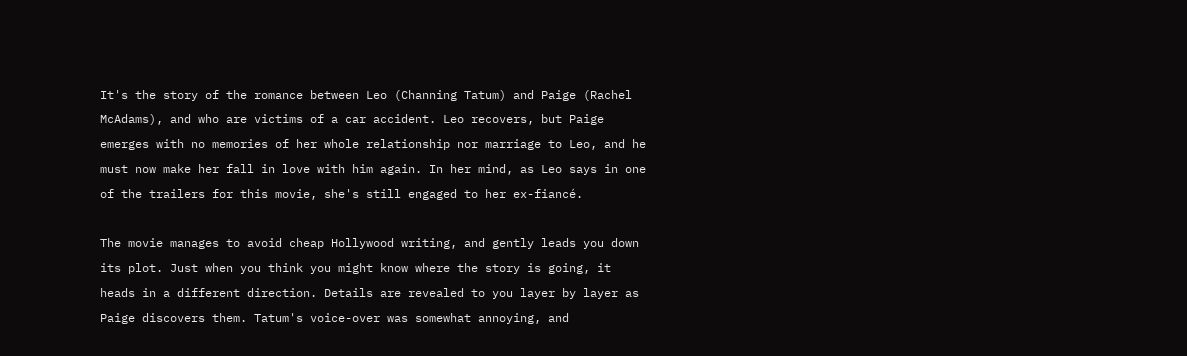It's the story of the romance between Leo (Channing Tatum) and Paige (Rachel McAdams), and who are victims of a car accident. Leo recovers, but Paige emerges with no memories of her whole relationship nor marriage to Leo, and he must now make her fall in love with him again. In her mind, as Leo says in one of the trailers for this movie, she's still engaged to her ex-fiancé.

The movie manages to avoid cheap Hollywood writing, and gently leads you down its plot. Just when you think you might know where the story is going, it heads in a different direction. Details are revealed to you layer by layer as Paige discovers them. Tatum's voice-over was somewhat annoying, and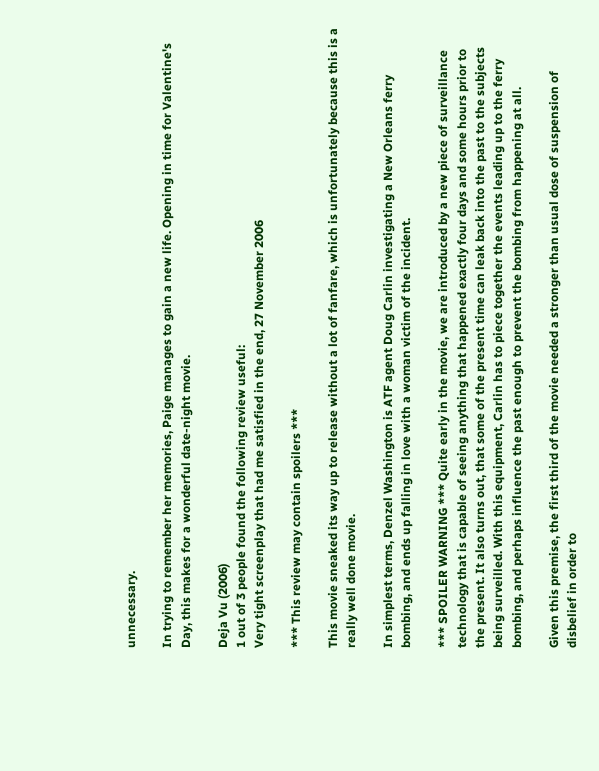unnecessary.

In trying to remember her memories, Paige manages to gain a new life. Opening in time for Valentine's Day, this makes for a wonderful date-night movie.

Deja Vu (2006)
1 out of 3 people found the following review useful:
Very tight screenplay that had me satisfied in the end, 27 November 2006

*** This review may contain spoilers ***

This movie sneaked its way up to release without a lot of fanfare, which is unfortunately because this is a really well done movie.

In simplest terms, Denzel Washington is ATF agent Doug Carlin investigating a New Orleans ferry bombing, and ends up falling in love with a woman victim of the incident.

*** SPOILER WARNING *** Quite early in the movie, we are introduced by a new piece of surveillance technology that is capable of seeing anything that happened exactly four days and some hours prior to the present. It also turns out, that some of the present time can leak back into the past to the subjects being surveilled. With this equipment, Carlin has to piece together the events leading up to the ferry bombing, and perhaps influence the past enough to prevent the bombing from happening at all.

Given this premise, the first third of the movie needed a stronger than usual dose of suspension of disbelief in order to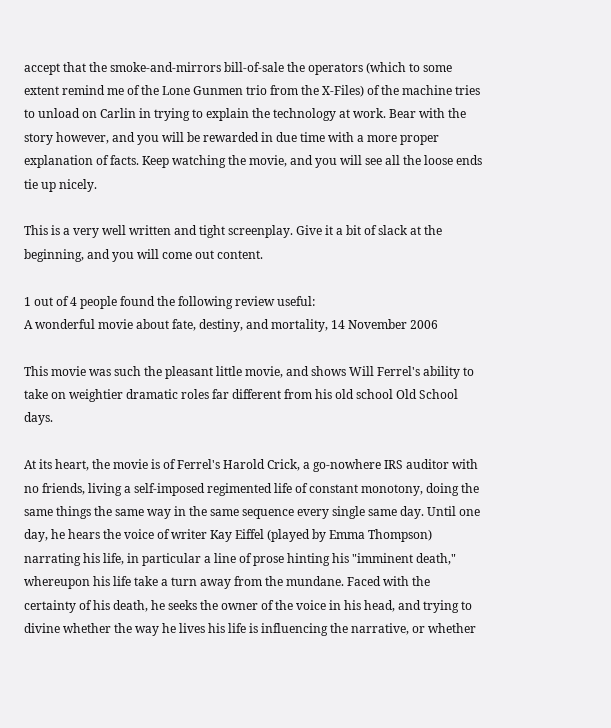accept that the smoke-and-mirrors bill-of-sale the operators (which to some extent remind me of the Lone Gunmen trio from the X-Files) of the machine tries to unload on Carlin in trying to explain the technology at work. Bear with the story however, and you will be rewarded in due time with a more proper explanation of facts. Keep watching the movie, and you will see all the loose ends tie up nicely.

This is a very well written and tight screenplay. Give it a bit of slack at the beginning, and you will come out content.

1 out of 4 people found the following review useful:
A wonderful movie about fate, destiny, and mortality, 14 November 2006

This movie was such the pleasant little movie, and shows Will Ferrel's ability to take on weightier dramatic roles far different from his old school Old School days.

At its heart, the movie is of Ferrel's Harold Crick, a go-nowhere IRS auditor with no friends, living a self-imposed regimented life of constant monotony, doing the same things the same way in the same sequence every single same day. Until one day, he hears the voice of writer Kay Eiffel (played by Emma Thompson) narrating his life, in particular a line of prose hinting his "imminent death," whereupon his life take a turn away from the mundane. Faced with the certainty of his death, he seeks the owner of the voice in his head, and trying to divine whether the way he lives his life is influencing the narrative, or whether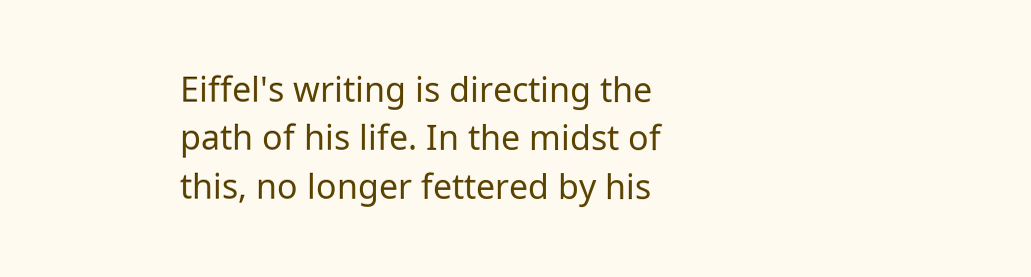Eiffel's writing is directing the path of his life. In the midst of this, no longer fettered by his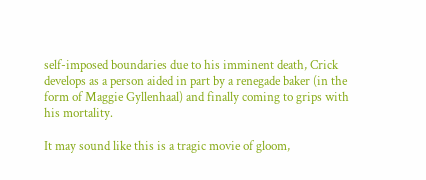self-imposed boundaries due to his imminent death, Crick develops as a person aided in part by a renegade baker (in the form of Maggie Gyllenhaal) and finally coming to grips with his mortality.

It may sound like this is a tragic movie of gloom,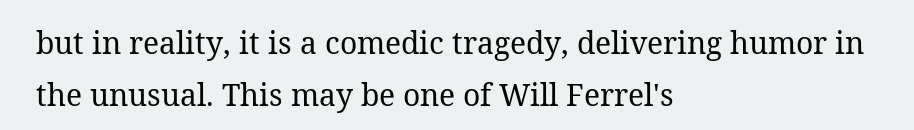but in reality, it is a comedic tragedy, delivering humor in the unusual. This may be one of Will Ferrel's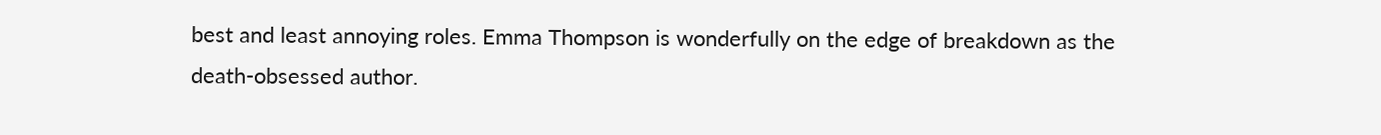best and least annoying roles. Emma Thompson is wonderfully on the edge of breakdown as the death-obsessed author.